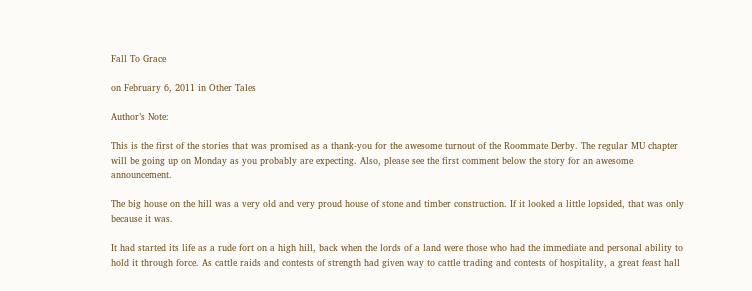Fall To Grace

on February 6, 2011 in Other Tales

Author’s Note:

This is the first of the stories that was promised as a thank-you for the awesome turnout of the Roommate Derby. The regular MU chapter will be going up on Monday as you probably are expecting. Also, please see the first comment below the story for an awesome announcement.

The big house on the hill was a very old and very proud house of stone and timber construction. If it looked a little lopsided, that was only because it was.

It had started its life as a rude fort on a high hill, back when the lords of a land were those who had the immediate and personal ability to hold it through force. As cattle raids and contests of strength had given way to cattle trading and contests of hospitality, a great feast hall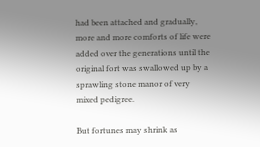had been attached and gradually, more and more comforts of life were added over the generations until the original fort was swallowed up by a sprawling stone manor of very mixed pedigree.

But fortunes may shrink as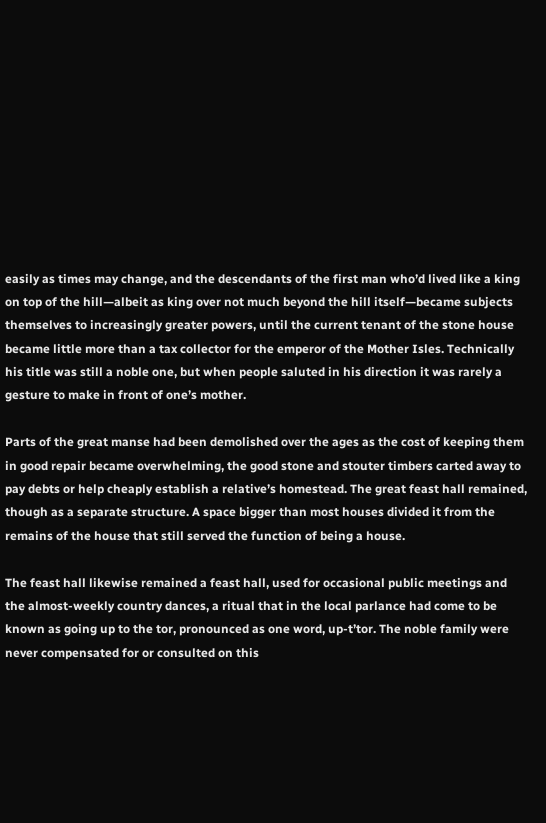easily as times may change, and the descendants of the first man who’d lived like a king on top of the hill—albeit as king over not much beyond the hill itself—became subjects themselves to increasingly greater powers, until the current tenant of the stone house became little more than a tax collector for the emperor of the Mother Isles. Technically his title was still a noble one, but when people saluted in his direction it was rarely a gesture to make in front of one’s mother.

Parts of the great manse had been demolished over the ages as the cost of keeping them in good repair became overwhelming, the good stone and stouter timbers carted away to pay debts or help cheaply establish a relative’s homestead. The great feast hall remained, though as a separate structure. A space bigger than most houses divided it from the remains of the house that still served the function of being a house.

The feast hall likewise remained a feast hall, used for occasional public meetings and the almost-weekly country dances, a ritual that in the local parlance had come to be known as going up to the tor, pronounced as one word, up-t’tor. The noble family were never compensated for or consulted on this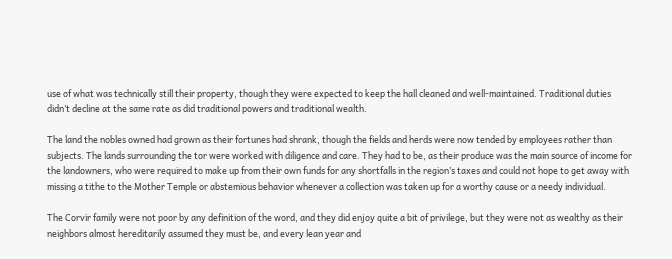use of what was technically still their property, though they were expected to keep the hall cleaned and well-maintained. Traditional duties didn’t decline at the same rate as did traditional powers and traditional wealth.

The land the nobles owned had grown as their fortunes had shrank, though the fields and herds were now tended by employees rather than subjects. The lands surrounding the tor were worked with diligence and care. They had to be, as their produce was the main source of income for the landowners, who were required to make up from their own funds for any shortfalls in the region’s taxes and could not hope to get away with missing a tithe to the Mother Temple or abstemious behavior whenever a collection was taken up for a worthy cause or a needy individual.

The Corvir family were not poor by any definition of the word, and they did enjoy quite a bit of privilege, but they were not as wealthy as their neighbors almost hereditarily assumed they must be, and every lean year and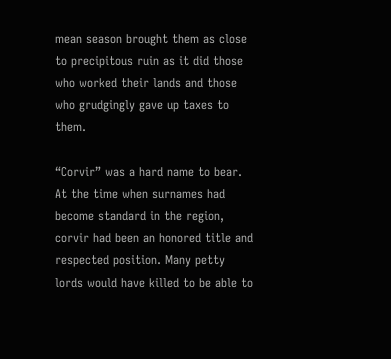mean season brought them as close to precipitous ruin as it did those who worked their lands and those who grudgingly gave up taxes to them.

“Corvir” was a hard name to bear. At the time when surnames had become standard in the region, corvir had been an honored title and respected position. Many petty lords would have killed to be able to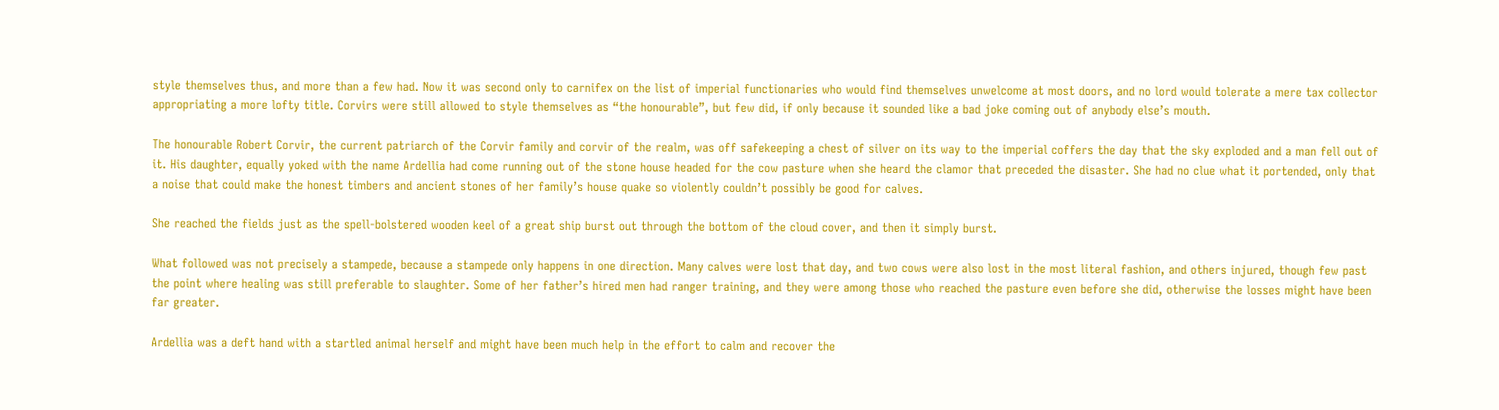style themselves thus, and more than a few had. Now it was second only to carnifex on the list of imperial functionaries who would find themselves unwelcome at most doors, and no lord would tolerate a mere tax collector appropriating a more lofty title. Corvirs were still allowed to style themselves as “the honourable”, but few did, if only because it sounded like a bad joke coming out of anybody else’s mouth.

The honourable Robert Corvir, the current patriarch of the Corvir family and corvir of the realm, was off safekeeping a chest of silver on its way to the imperial coffers the day that the sky exploded and a man fell out of it. His daughter, equally yoked with the name Ardellia had come running out of the stone house headed for the cow pasture when she heard the clamor that preceded the disaster. She had no clue what it portended, only that a noise that could make the honest timbers and ancient stones of her family’s house quake so violently couldn’t possibly be good for calves.

She reached the fields just as the spell-bolstered wooden keel of a great ship burst out through the bottom of the cloud cover, and then it simply burst.

What followed was not precisely a stampede, because a stampede only happens in one direction. Many calves were lost that day, and two cows were also lost in the most literal fashion, and others injured, though few past the point where healing was still preferable to slaughter. Some of her father’s hired men had ranger training, and they were among those who reached the pasture even before she did, otherwise the losses might have been far greater.

Ardellia was a deft hand with a startled animal herself and might have been much help in the effort to calm and recover the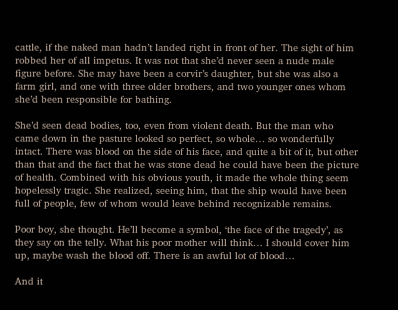cattle, if the naked man hadn’t landed right in front of her. The sight of him robbed her of all impetus. It was not that she’d never seen a nude male figure before. She may have been a corvir’s daughter, but she was also a farm girl, and one with three older brothers, and two younger ones whom she’d been responsible for bathing.

She’d seen dead bodies, too, even from violent death. But the man who came down in the pasture looked so perfect, so whole… so wonderfully intact. There was blood on the side of his face, and quite a bit of it, but other than that and the fact that he was stone dead he could have been the picture of health. Combined with his obvious youth, it made the whole thing seem hopelessly tragic. She realized, seeing him, that the ship would have been full of people, few of whom would leave behind recognizable remains.

Poor boy, she thought. He’ll become a symbol, ‘the face of the tragedy’, as they say on the telly. What his poor mother will think… I should cover him up, maybe wash the blood off. There is an awful lot of blood…

And it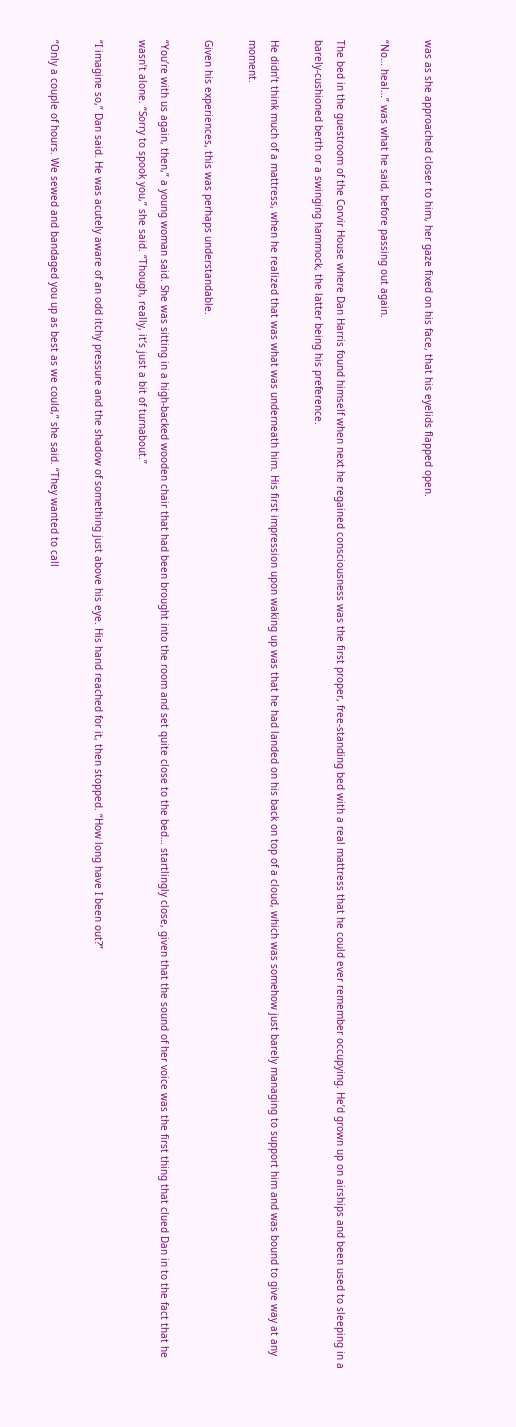was as she approached closer to him, her gaze fixed on his face, that his eyelids flapped open.

“No… heal…” was what he said, before passing out again.

The bed in the guestroom of the Corvir House where Dan Harris found himself when next he regained consciousness was the first proper, free-standing bed with a real mattress that he could ever remember occupying. He’d grown up on airships and been used to sleeping in a barely-cushioned berth or a swinging hammock, the latter being his preference.

He didn’t think much of a mattress, when he realized that was what was underneath him. His first impression upon waking up was that he had landed on his back on top of a cloud, which was somehow just barely managing to support him and was bound to give way at any moment.

Given his experiences, this was perhaps understandable.

“You’re with us again, then,” a young woman said. She was sitting in a high-backed wooden chair that had been brought into the room and set quite close to the bed… startlingly close, given that the sound of her voice was the first thing that clued Dan in to the fact that he wasn’t alone. “Sorry to spook you,” she said. “Though, really, it’s just a bit of turnabout.”

“I imagine so,” Dan said. He was acutely aware of an odd itchy pressure and the shadow of something just above his eye. His hand reached for it, then stopped. “How long have I been out?”

“Only a couple of hours. We sewed and bandaged you up as best as we could,” she said. “They wanted to call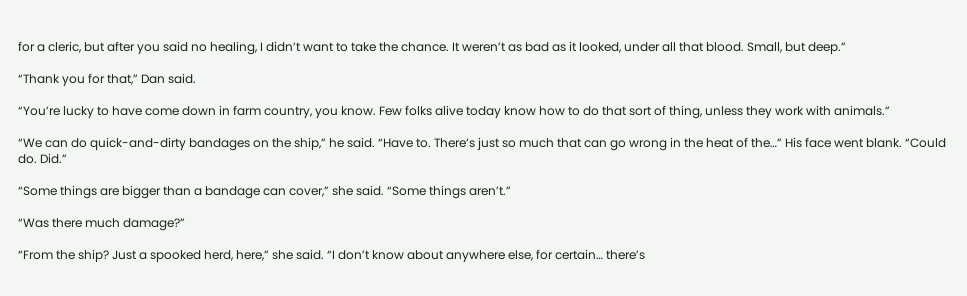for a cleric, but after you said no healing, I didn’t want to take the chance. It weren’t as bad as it looked, under all that blood. Small, but deep.”

“Thank you for that,” Dan said.

“You’re lucky to have come down in farm country, you know. Few folks alive today know how to do that sort of thing, unless they work with animals.”

“We can do quick-and-dirty bandages on the ship,” he said. “Have to. There’s just so much that can go wrong in the heat of the…” His face went blank. “Could do. Did.”

“Some things are bigger than a bandage can cover,” she said. “Some things aren’t.”

“Was there much damage?”

“From the ship? Just a spooked herd, here,” she said. “I don’t know about anywhere else, for certain… there’s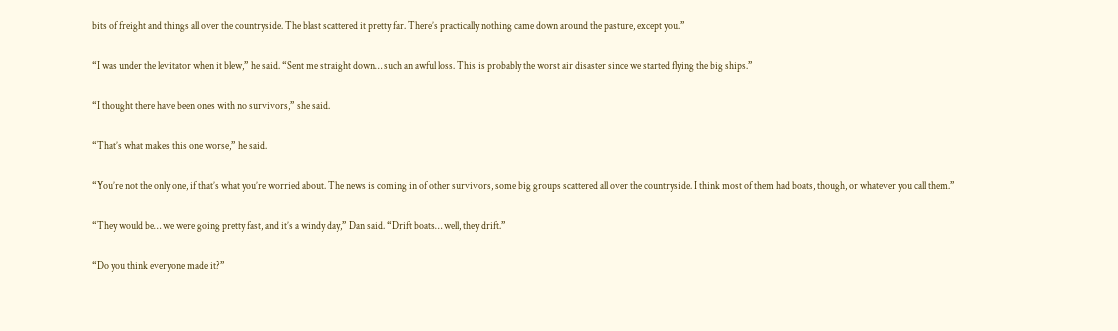bits of freight and things all over the countryside. The blast scattered it pretty far. There’s practically nothing came down around the pasture, except you.”

“I was under the levitator when it blew,” he said. “Sent me straight down… such an awful loss. This is probably the worst air disaster since we started flying the big ships.”

“I thought there have been ones with no survivors,” she said.

“That’s what makes this one worse,” he said.

“You’re not the only one, if that’s what you’re worried about. The news is coming in of other survivors, some big groups scattered all over the countryside. I think most of them had boats, though, or whatever you call them.”

“They would be… we were going pretty fast, and it’s a windy day,” Dan said. “Drift boats… well, they drift.”

“Do you think everyone made it?”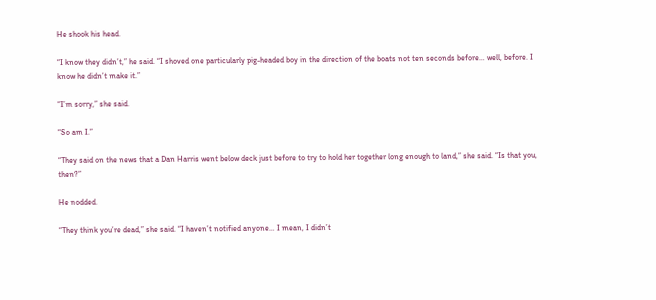He shook his head.

“I know they didn’t,” he said. “I shoved one particularly pig-headed boy in the direction of the boats not ten seconds before… well, before. I know he didn’t make it.”

“I’m sorry,” she said.

“So am I.”

“They said on the news that a Dan Harris went below deck just before to try to hold her together long enough to land,” she said. “Is that you, then?”

He nodded.

“They think you’re dead,” she said. “I haven’t notified anyone… I mean, I didn’t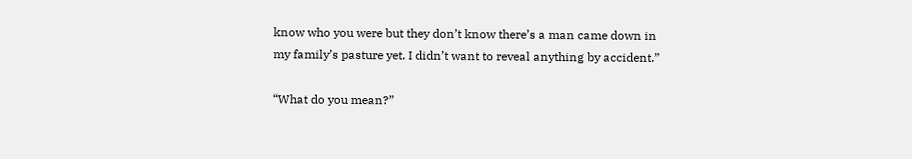know who you were but they don’t know there’s a man came down in my family’s pasture yet. I didn’t want to reveal anything by accident.”

“What do you mean?”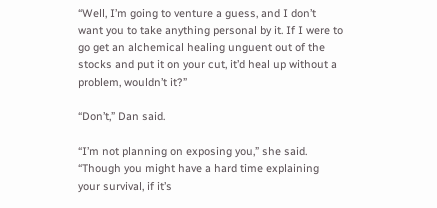“Well, I’m going to venture a guess, and I don’t want you to take anything personal by it. If I were to go get an alchemical healing unguent out of the stocks and put it on your cut, it’d heal up without a problem, wouldn’t it?”

“Don’t,” Dan said.

“I’m not planning on exposing you,” she said. “Though you might have a hard time explaining your survival, if it’s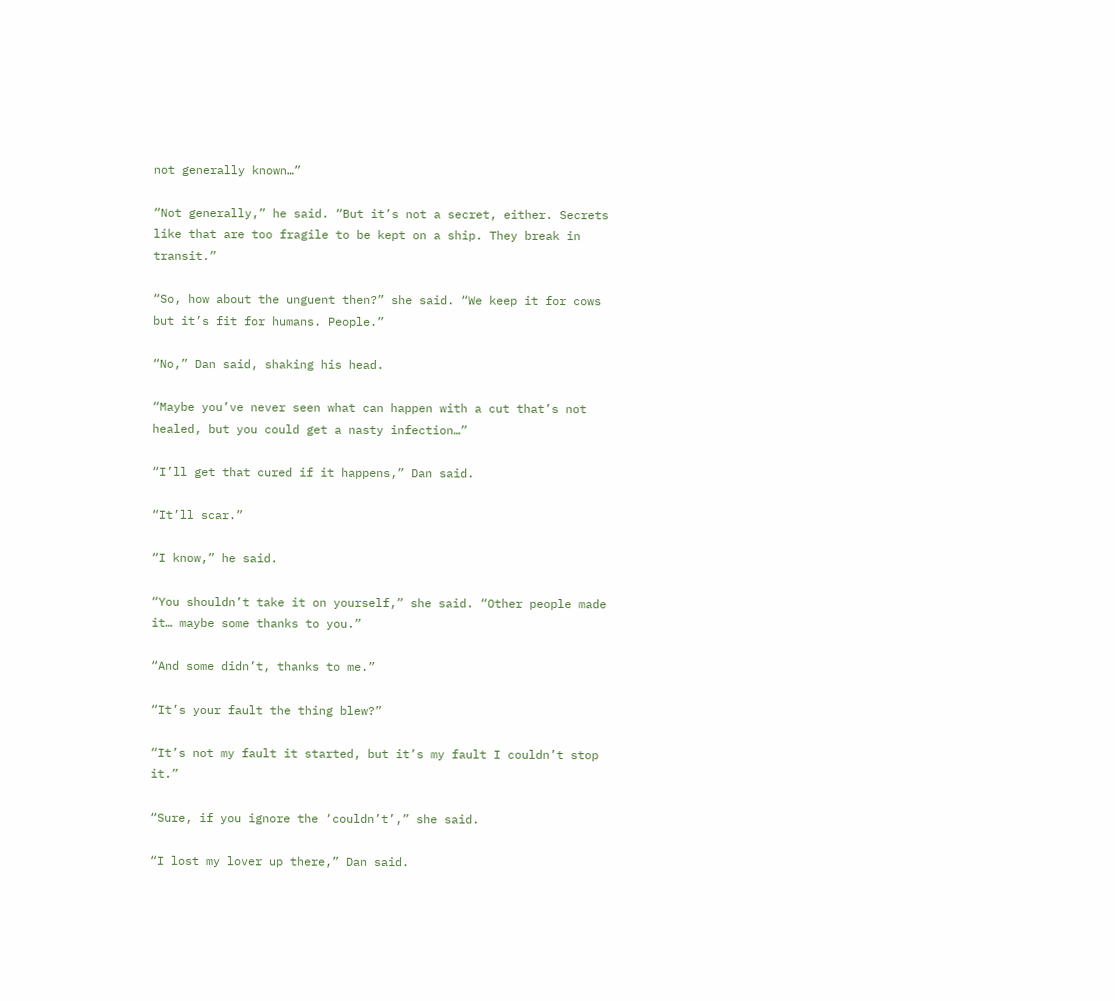not generally known…”

“Not generally,” he said. “But it’s not a secret, either. Secrets like that are too fragile to be kept on a ship. They break in transit.”

“So, how about the unguent then?” she said. “We keep it for cows but it’s fit for humans. People.”

“No,” Dan said, shaking his head.

“Maybe you’ve never seen what can happen with a cut that’s not healed, but you could get a nasty infection…”

“I’ll get that cured if it happens,” Dan said.

“It’ll scar.”

“I know,” he said.

“You shouldn’t take it on yourself,” she said. “Other people made it… maybe some thanks to you.”

“And some didn’t, thanks to me.”

“It’s your fault the thing blew?”

“It’s not my fault it started, but it’s my fault I couldn’t stop it.”

“Sure, if you ignore the ‘couldn’t’,” she said.

“I lost my lover up there,” Dan said.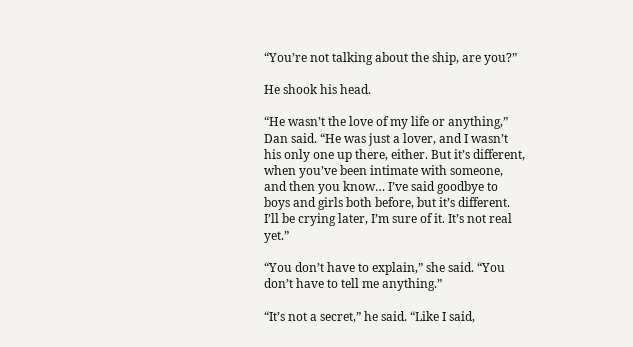“You’re not talking about the ship, are you?”

He shook his head.

“He wasn’t the love of my life or anything,” Dan said. “He was just a lover, and I wasn’t his only one up there, either. But it’s different, when you’ve been intimate with someone, and then you know… I’ve said goodbye to boys and girls both before, but it’s different. I’ll be crying later, I’m sure of it. It’s not real yet.”

“You don’t have to explain,” she said. “You don’t have to tell me anything.”

“It’s not a secret,” he said. “Like I said,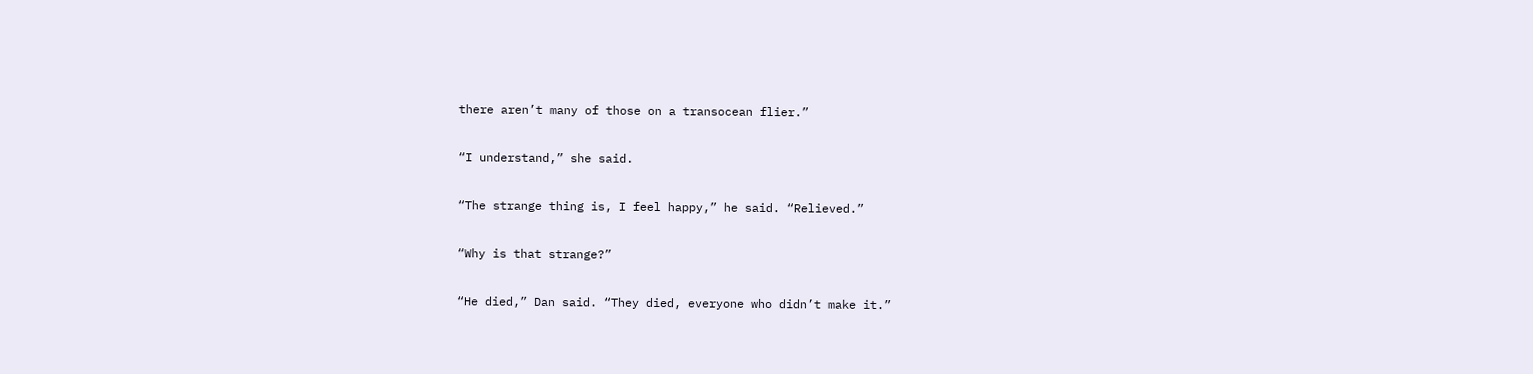there aren’t many of those on a transocean flier.”

“I understand,” she said.

“The strange thing is, I feel happy,” he said. “Relieved.”

“Why is that strange?”

“He died,” Dan said. “They died, everyone who didn’t make it.”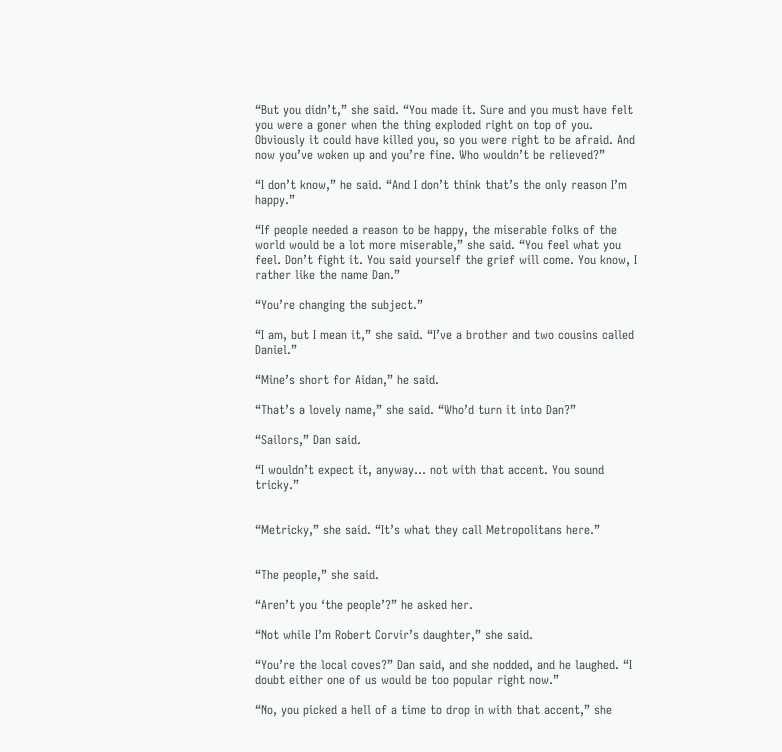“But you didn’t,” she said. “You made it. Sure and you must have felt you were a goner when the thing exploded right on top of you. Obviously it could have killed you, so you were right to be afraid. And now you’ve woken up and you’re fine. Who wouldn’t be relieved?”

“I don’t know,” he said. “And I don’t think that’s the only reason I’m happy.”

“If people needed a reason to be happy, the miserable folks of the world would be a lot more miserable,” she said. “You feel what you feel. Don’t fight it. You said yourself the grief will come. You know, I rather like the name Dan.”

“You’re changing the subject.”

“I am, but I mean it,” she said. “I’ve a brother and two cousins called Daniel.”

“Mine’s short for Aidan,” he said.

“That’s a lovely name,” she said. “Who’d turn it into Dan?”

“Sailors,” Dan said.

“I wouldn’t expect it, anyway… not with that accent. You sound tricky.”


“Metricky,” she said. “It’s what they call Metropolitans here.”


“The people,” she said.

“Aren’t you ‘the people’?” he asked her.

“Not while I’m Robert Corvir’s daughter,” she said.

“You’re the local coves?” Dan said, and she nodded, and he laughed. “I doubt either one of us would be too popular right now.”

“No, you picked a hell of a time to drop in with that accent,” she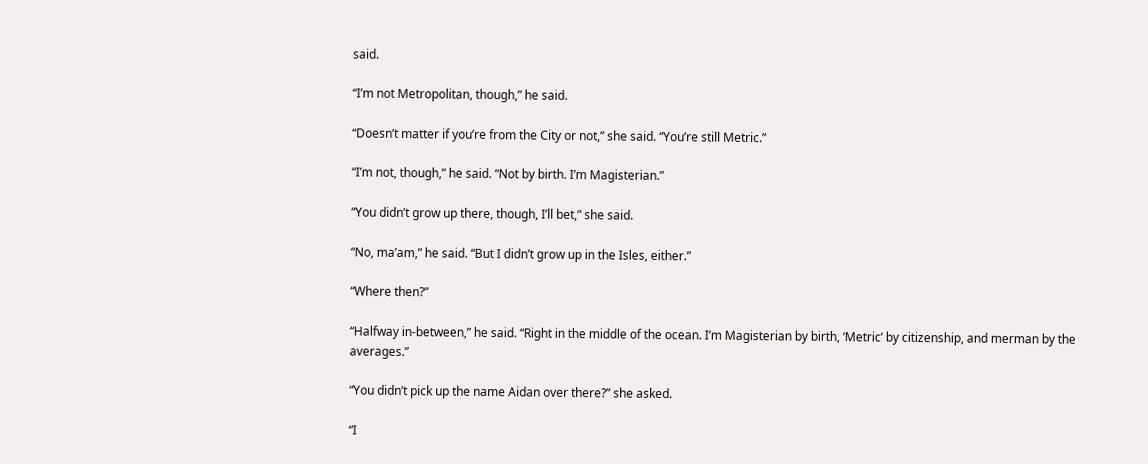said.

“I’m not Metropolitan, though,” he said.

“Doesn’t matter if you’re from the City or not,” she said. “You’re still Metric.”

“I’m not, though,” he said. “Not by birth. I’m Magisterian.”

“You didn’t grow up there, though, I’ll bet,” she said.

“No, ma’am,” he said. “But I didn’t grow up in the Isles, either.”

“Where then?”

“Halfway in-between,” he said. “Right in the middle of the ocean. I’m Magisterian by birth, ‘Metric’ by citizenship, and merman by the averages.”

“You didn’t pick up the name Aidan over there?” she asked.

“I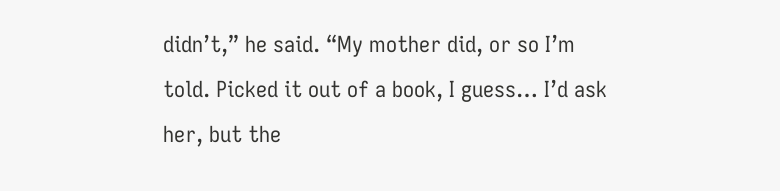didn’t,” he said. “My mother did, or so I’m told. Picked it out of a book, I guess… I’d ask her, but the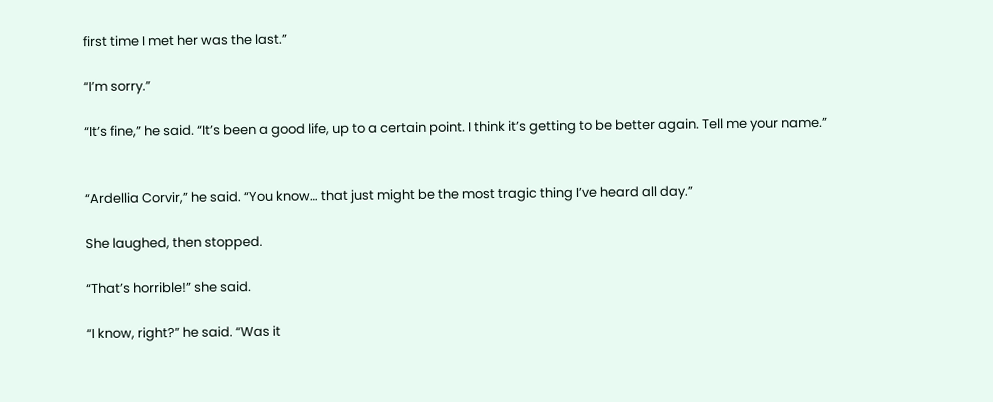first time I met her was the last.”

“I’m sorry.”

“It’s fine,” he said. “It’s been a good life, up to a certain point. I think it’s getting to be better again. Tell me your name.”


“Ardellia Corvir,” he said. “You know… that just might be the most tragic thing I’ve heard all day.”

She laughed, then stopped.

“That’s horrible!” she said.

“I know, right?” he said. “Was it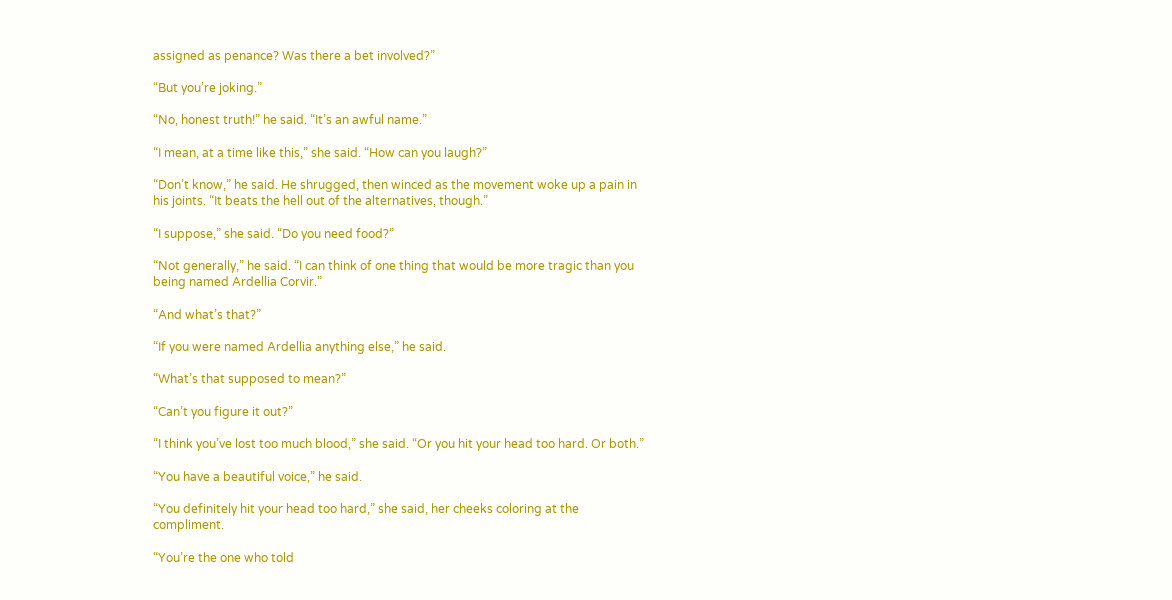assigned as penance? Was there a bet involved?”

“But you’re joking.”

“No, honest truth!” he said. “It’s an awful name.”

“I mean, at a time like this,” she said. “How can you laugh?”

“Don’t know,” he said. He shrugged, then winced as the movement woke up a pain in his joints. “It beats the hell out of the alternatives, though.”

“I suppose,” she said. “Do you need food?”

“Not generally,” he said. “I can think of one thing that would be more tragic than you being named Ardellia Corvir.”

“And what’s that?”

“If you were named Ardellia anything else,” he said.

“What’s that supposed to mean?”

“Can’t you figure it out?”

“I think you’ve lost too much blood,” she said. “Or you hit your head too hard. Or both.”

“You have a beautiful voice,” he said.

“You definitely hit your head too hard,” she said, her cheeks coloring at the compliment.

“You’re the one who told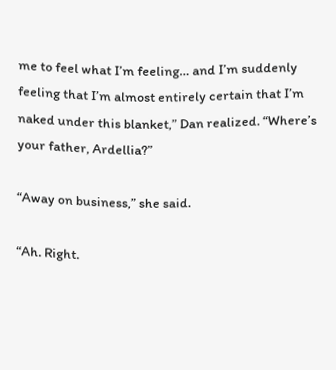me to feel what I’m feeling… and I’m suddenly feeling that I’m almost entirely certain that I’m naked under this blanket,” Dan realized. “Where’s your father, Ardellia?”

“Away on business,” she said.

“Ah. Right.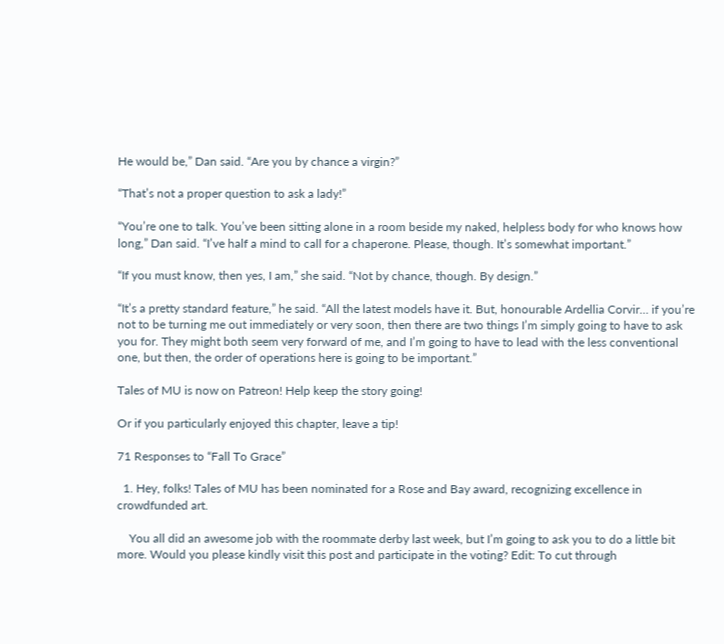He would be,” Dan said. “Are you by chance a virgin?”

“That’s not a proper question to ask a lady!”

“You’re one to talk. You’ve been sitting alone in a room beside my naked, helpless body for who knows how long,” Dan said. “I’ve half a mind to call for a chaperone. Please, though. It’s somewhat important.”

“If you must know, then yes, I am,” she said. “Not by chance, though. By design.”

“It’s a pretty standard feature,” he said. “All the latest models have it. But, honourable Ardellia Corvir… if you’re not to be turning me out immediately or very soon, then there are two things I’m simply going to have to ask you for. They might both seem very forward of me, and I’m going to have to lead with the less conventional one, but then, the order of operations here is going to be important.”

Tales of MU is now on Patreon! Help keep the story going!

Or if you particularly enjoyed this chapter, leave a tip!

71 Responses to “Fall To Grace”

  1. Hey, folks! Tales of MU has been nominated for a Rose and Bay award, recognizing excellence in crowdfunded art.

    You all did an awesome job with the roommate derby last week, but I’m going to ask you to do a little bit more. Would you please kindly visit this post and participate in the voting? Edit: To cut through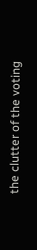the clutter of the voting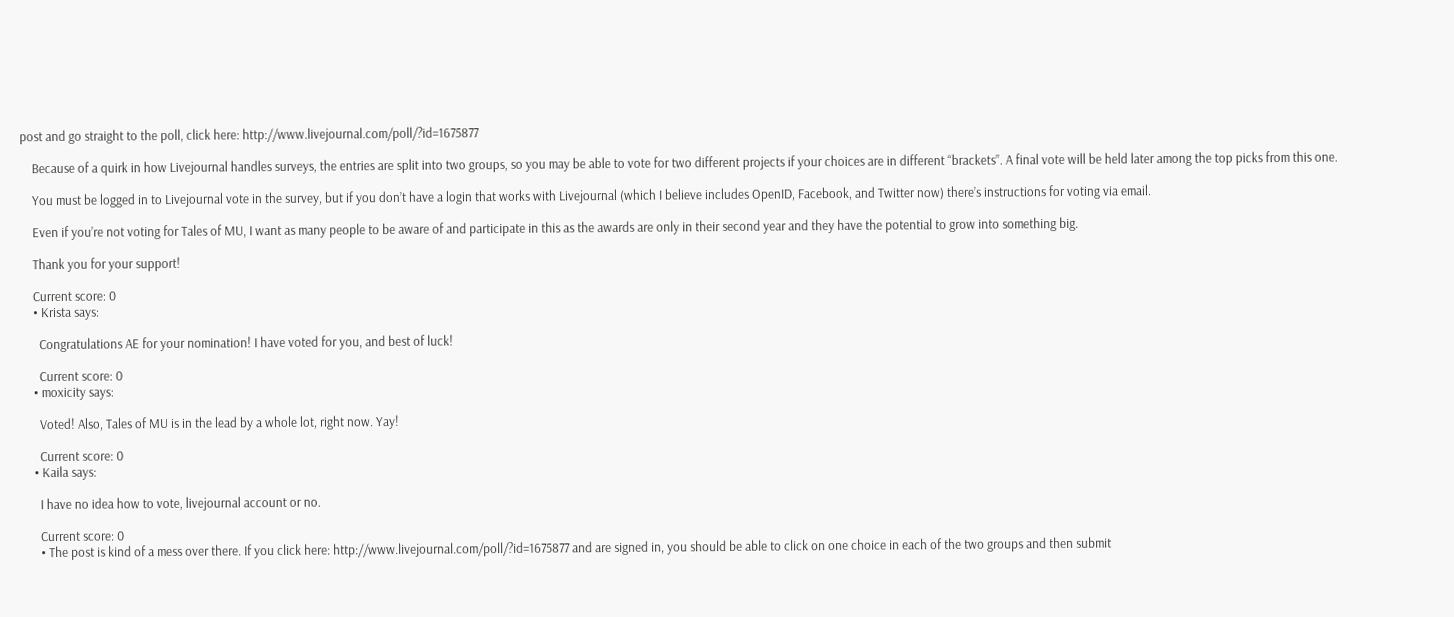post and go straight to the poll, click here: http://www.livejournal.com/poll/?id=1675877

    Because of a quirk in how Livejournal handles surveys, the entries are split into two groups, so you may be able to vote for two different projects if your choices are in different “brackets”. A final vote will be held later among the top picks from this one.

    You must be logged in to Livejournal vote in the survey, but if you don’t have a login that works with Livejournal (which I believe includes OpenID, Facebook, and Twitter now) there’s instructions for voting via email.

    Even if you’re not voting for Tales of MU, I want as many people to be aware of and participate in this as the awards are only in their second year and they have the potential to grow into something big.

    Thank you for your support!

    Current score: 0
    • Krista says:

      Congratulations AE for your nomination! I have voted for you, and best of luck!

      Current score: 0
    • moxicity says:

      Voted! Also, Tales of MU is in the lead by a whole lot, right now. Yay!

      Current score: 0
    • Kaila says:

      I have no idea how to vote, livejournal account or no.

      Current score: 0
      • The post is kind of a mess over there. If you click here: http://www.livejournal.com/poll/?id=1675877 and are signed in, you should be able to click on one choice in each of the two groups and then submit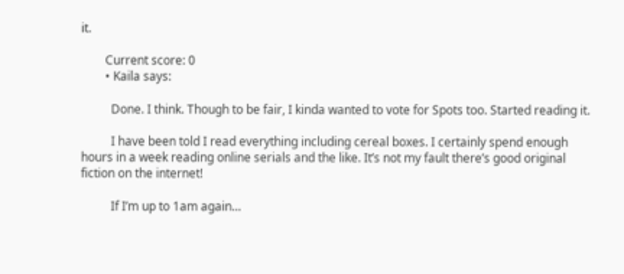it.

        Current score: 0
        • Kaila says:

          Done. I think. Though to be fair, I kinda wanted to vote for Spots too. Started reading it.

          I have been told I read everything including cereal boxes. I certainly spend enough hours in a week reading online serials and the like. It’s not my fault there’s good original fiction on the internet!

          If I’m up to 1am again…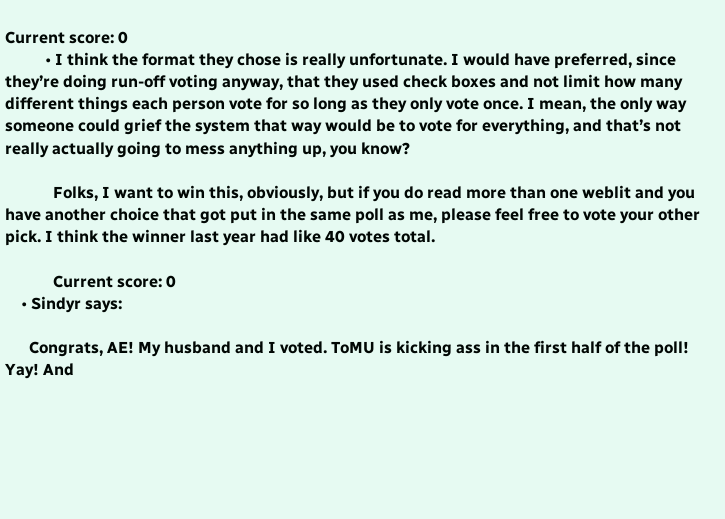Current score: 0
          • I think the format they chose is really unfortunate. I would have preferred, since they’re doing run-off voting anyway, that they used check boxes and not limit how many different things each person vote for so long as they only vote once. I mean, the only way someone could grief the system that way would be to vote for everything, and that’s not really actually going to mess anything up, you know?

            Folks, I want to win this, obviously, but if you do read more than one weblit and you have another choice that got put in the same poll as me, please feel free to vote your other pick. I think the winner last year had like 40 votes total.

            Current score: 0
    • Sindyr says:

      Congrats, AE! My husband and I voted. ToMU is kicking ass in the first half of the poll! Yay! And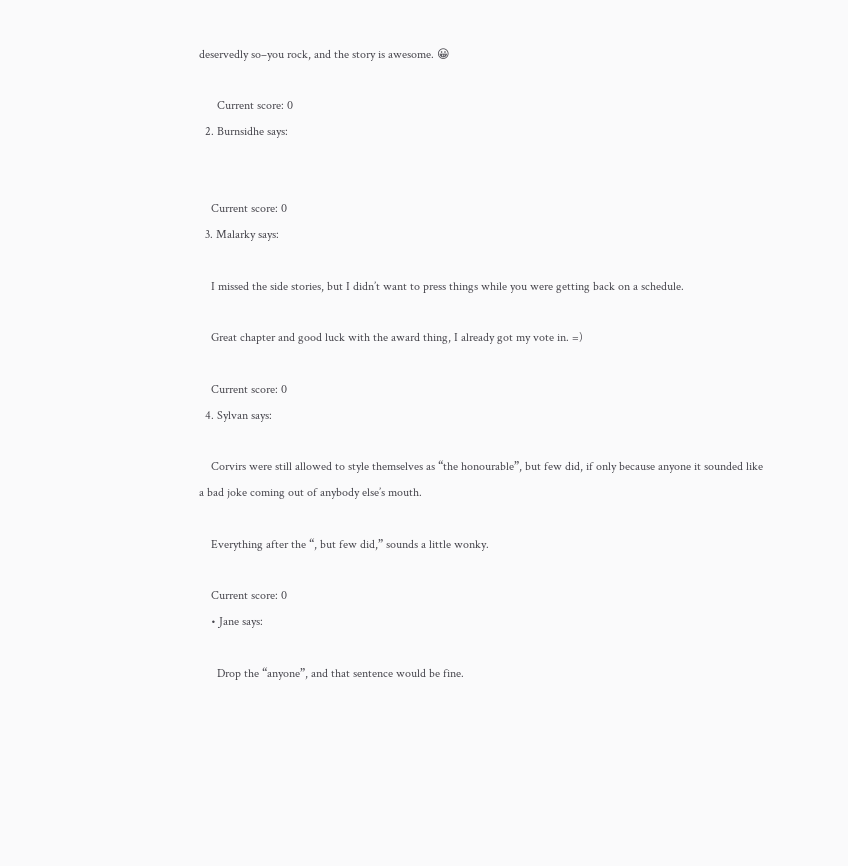deservedly so–you rock, and the story is awesome. 😀

      Current score: 0
  2. Burnsidhe says:


    Current score: 0
  3. Malarky says:

    I missed the side stories, but I didn’t want to press things while you were getting back on a schedule.

    Great chapter and good luck with the award thing, I already got my vote in. =)

    Current score: 0
  4. Sylvan says:

    Corvirs were still allowed to style themselves as “the honourable”, but few did, if only because anyone it sounded like a bad joke coming out of anybody else’s mouth.

    Everything after the “, but few did,” sounds a little wonky.

    Current score: 0
    • Jane says:

      Drop the “anyone”, and that sentence would be fine.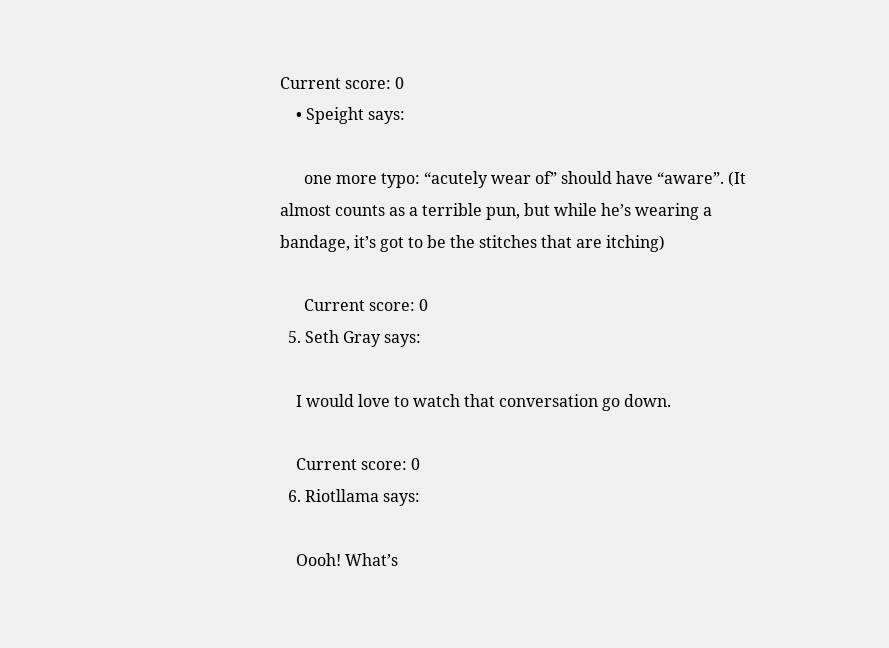Current score: 0
    • Speight says:

      one more typo: “acutely wear of” should have “aware”. (It almost counts as a terrible pun, but while he’s wearing a bandage, it’s got to be the stitches that are itching)

      Current score: 0
  5. Seth Gray says:

    I would love to watch that conversation go down.

    Current score: 0
  6. Riotllama says:

    Oooh! What’s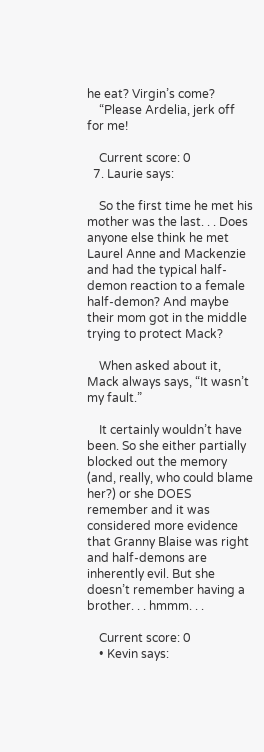he eat? Virgin’s come?
    “Please Ardelia, jerk off for me!

    Current score: 0
  7. Laurie says:

    So the first time he met his mother was the last. . . Does anyone else think he met Laurel Anne and Mackenzie and had the typical half-demon reaction to a female half-demon? And maybe their mom got in the middle trying to protect Mack?

    When asked about it, Mack always says, “It wasn’t my fault.”

    It certainly wouldn’t have been. So she either partially blocked out the memory (and, really, who could blame her?) or she DOES remember and it was considered more evidence that Granny Blaise was right and half-demons are inherently evil. But she doesn’t remember having a brother. . . hmmm. . .

    Current score: 0
    • Kevin says: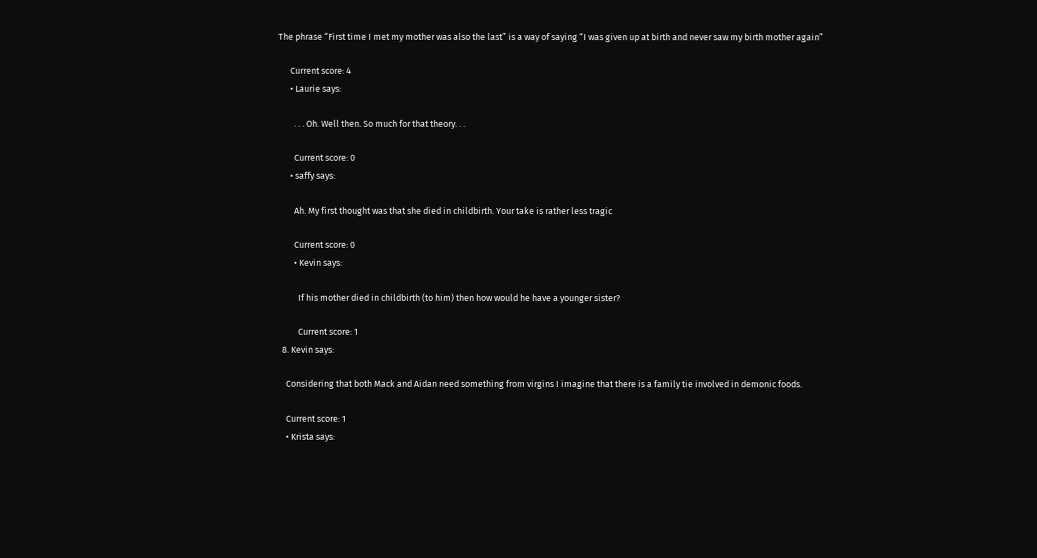The phrase “First time I met my mother was also the last” is a way of saying “I was given up at birth and never saw my birth mother again”

      Current score: 4
      • Laurie says:

        . . . Oh. Well then. So much for that theory. . .

        Current score: 0
      • saffy says:

        Ah. My first thought was that she died in childbirth. Your take is rather less tragic

        Current score: 0
        • Kevin says:

          If his mother died in childbirth (to him) then how would he have a younger sister?

          Current score: 1
  8. Kevin says:

    Considering that both Mack and Aidan need something from virgins I imagine that there is a family tie involved in demonic foods.

    Current score: 1
    • Krista says: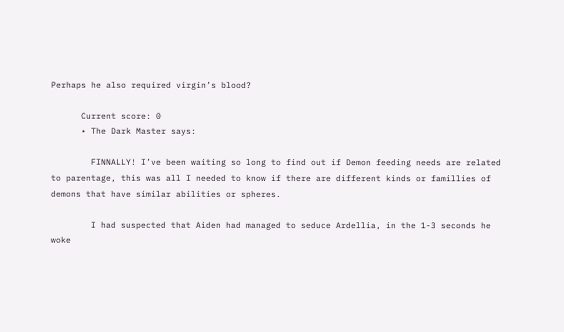Perhaps he also required virgin’s blood?

      Current score: 0
      • The Dark Master says:

        FINNALLY! I’ve been waiting so long to find out if Demon feeding needs are related to parentage, this was all I needed to know if there are different kinds or famillies of demons that have similar abilities or spheres.

        I had suspected that Aiden had managed to seduce Ardellia, in the 1-3 seconds he woke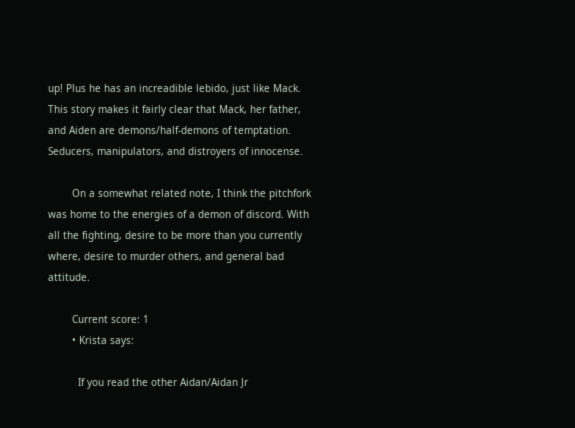up! Plus he has an increadible lebido, just like Mack. This story makes it fairly clear that Mack, her father, and Aiden are demons/half-demons of temptation. Seducers, manipulators, and distroyers of innocense.

        On a somewhat related note, I think the pitchfork was home to the energies of a demon of discord. With all the fighting, desire to be more than you currently where, desire to murder others, and general bad attitude.

        Current score: 1
        • Krista says:

          If you read the other Aidan/Aidan Jr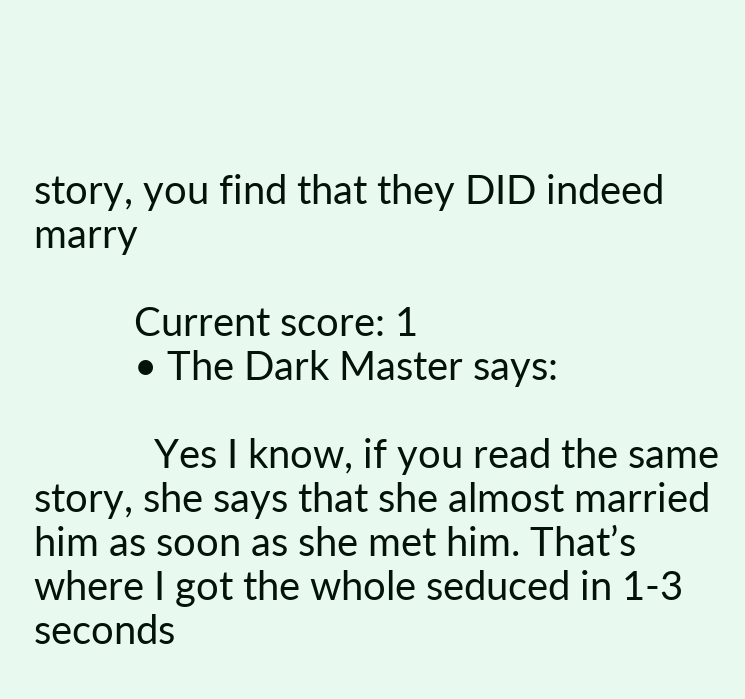story, you find that they DID indeed marry

          Current score: 1
          • The Dark Master says:

            Yes I know, if you read the same story, she says that she almost married him as soon as she met him. That’s where I got the whole seduced in 1-3 seconds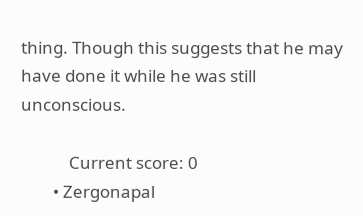thing. Though this suggests that he may have done it while he was still unconscious.

            Current score: 0
        • Zergonapal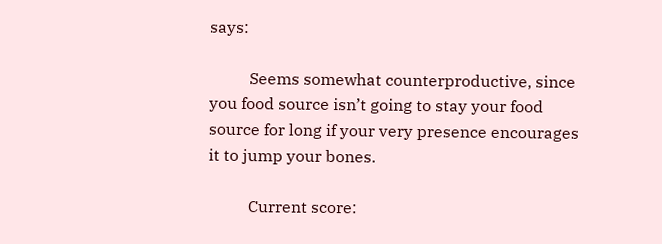says:

          Seems somewhat counterproductive, since you food source isn’t going to stay your food source for long if your very presence encourages it to jump your bones.

          Current score: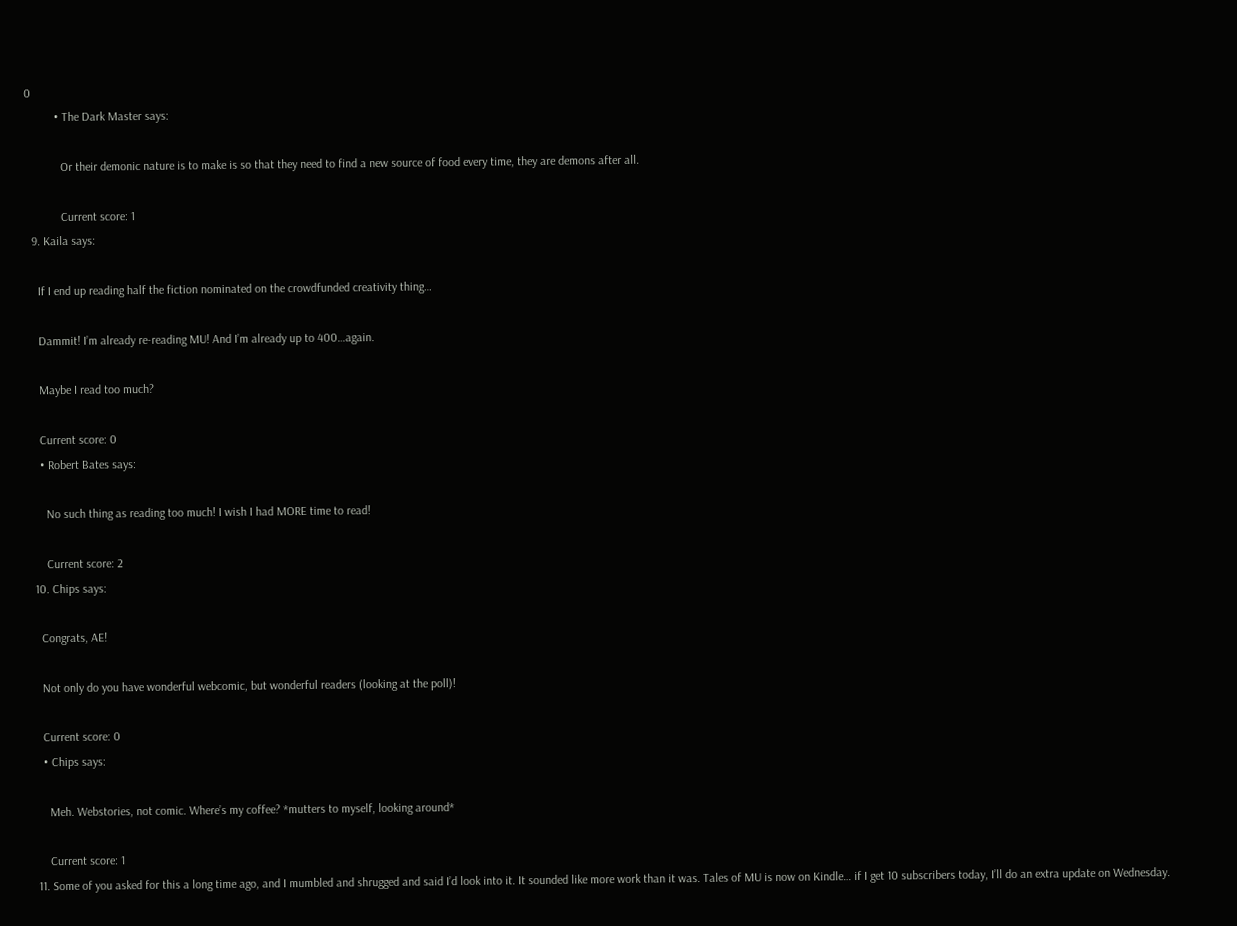0
          • The Dark Master says:

            Or their demonic nature is to make is so that they need to find a new source of food every time, they are demons after all.

            Current score: 1
  9. Kaila says:

    If I end up reading half the fiction nominated on the crowdfunded creativity thing…

    Dammit! I’m already re-reading MU! And I’m already up to 400…again.

    Maybe I read too much?

    Current score: 0
    • Robert Bates says:

      No such thing as reading too much! I wish I had MORE time to read!

      Current score: 2
  10. Chips says:

    Congrats, AE!

    Not only do you have wonderful webcomic, but wonderful readers (looking at the poll)!

    Current score: 0
    • Chips says:

      Meh. Webstories, not comic. Where’s my coffee? *mutters to myself, looking around*

      Current score: 1
  11. Some of you asked for this a long time ago, and I mumbled and shrugged and said I’d look into it. It sounded like more work than it was. Tales of MU is now on Kindle… if I get 10 subscribers today, I’ll do an extra update on Wednesday.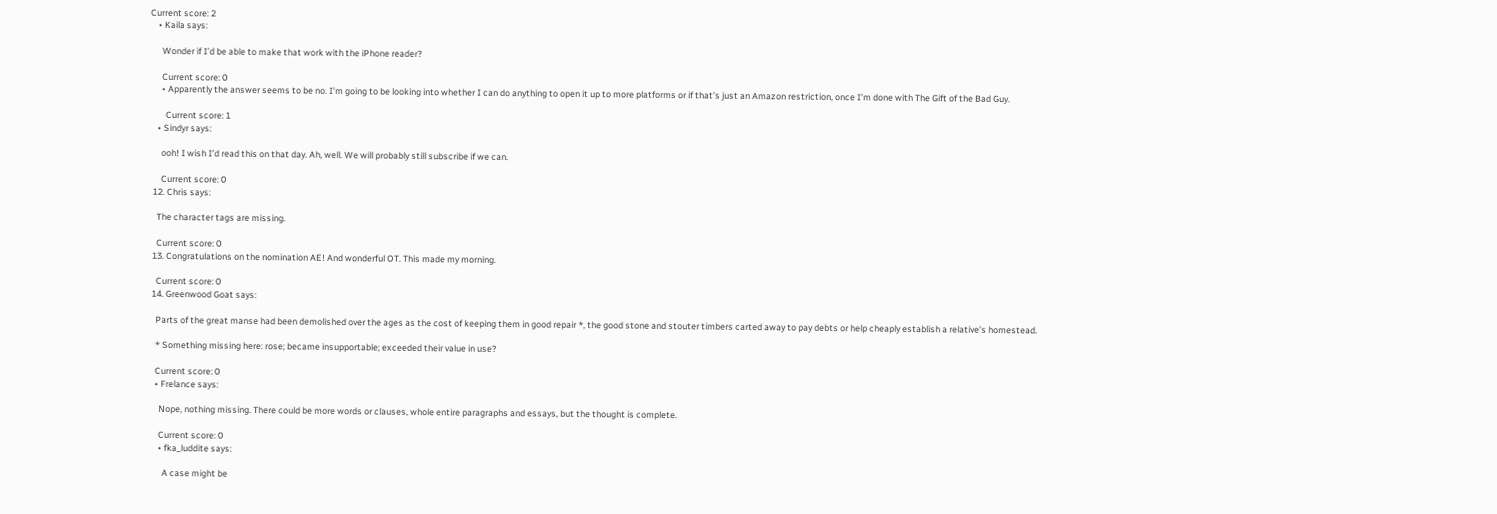Current score: 2
    • Kaila says:

      Wonder if I’d be able to make that work with the iPhone reader?

      Current score: 0
      • Apparently the answer seems to be no. I’m going to be looking into whether I can do anything to open it up to more platforms or if that’s just an Amazon restriction, once I’m done with The Gift of the Bad Guy.

        Current score: 1
    • Sindyr says:

      ooh! I wish I’d read this on that day. Ah, well. We will probably still subscribe if we can.

      Current score: 0
  12. Chris says:

    The character tags are missing.

    Current score: 0
  13. Congratulations on the nomination AE! And wonderful OT. This made my morning.

    Current score: 0
  14. Greenwood Goat says:

    Parts of the great manse had been demolished over the ages as the cost of keeping them in good repair *, the good stone and stouter timbers carted away to pay debts or help cheaply establish a relative’s homestead.

    * Something missing here: rose; became insupportable; exceeded their value in use?

    Current score: 0
    • Frelance says:

      Nope, nothing missing. There could be more words or clauses, whole entire paragraphs and essays, but the thought is complete.

      Current score: 0
      • fka_luddite says:

        A case might be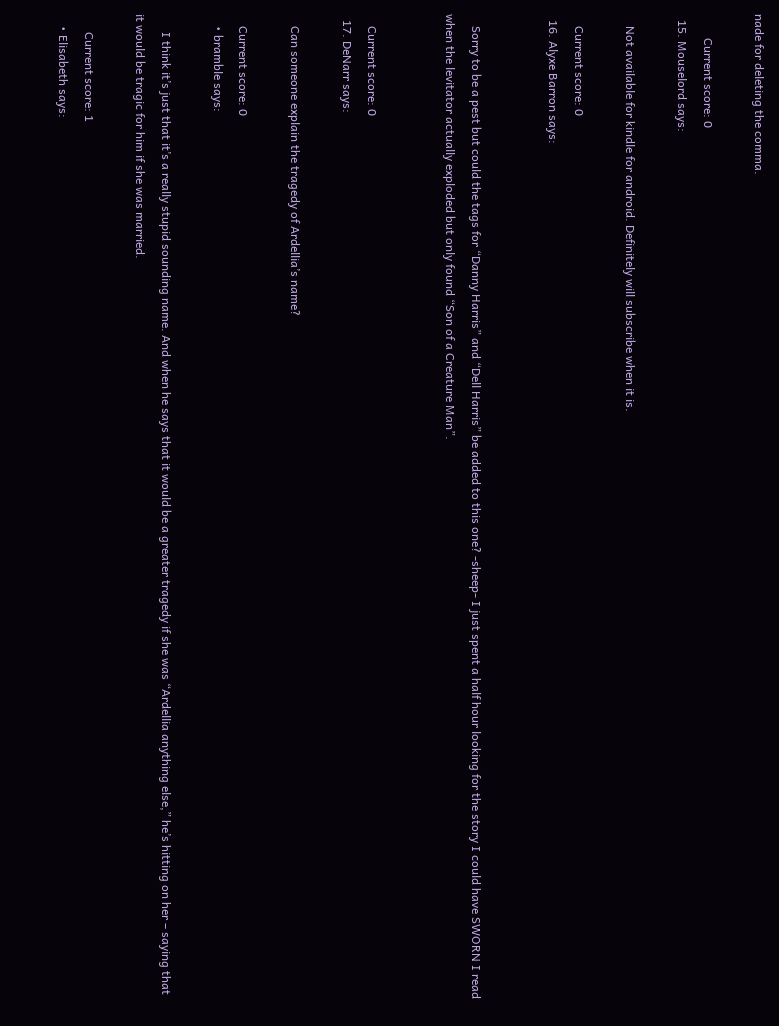nade for deleting the comma.

        Current score: 0
  15. Mouselord says:

    Not available for kindle for android. Definitely will subscribe when it is.

    Current score: 0
  16. Alyxe Barron says:


    Sorry to be a pest but could the tags for “Danny Harris” and “Dell Harris” be added to this one? -sheep- I just spent a half hour looking for the story I could have SWORN I read when the levitator actually exploded but only found “Son of a Creature Man”.


    Current score: 0
  17. DeNarr says:

    Can someone explain the tragedy of Ardellia’s name?

    Current score: 0
    • bramble says:

      I think it’s just that it’s a really stupid sounding name. And when he says that it would be a greater tragedy if she was “Ardellia anything else,” he’s hitting on her – saying that it would be tragic for him if she was married.

      Current score: 1
    • Elisabeth says: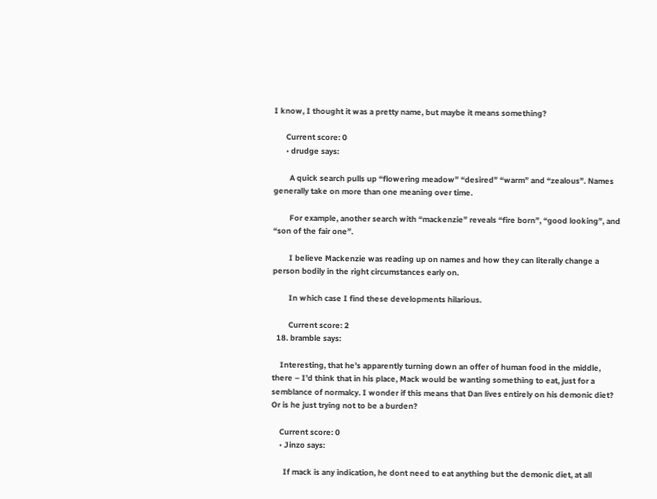I know, I thought it was a pretty name, but maybe it means something?

      Current score: 0
      • drudge says:

        A quick search pulls up “flowering meadow” “desired” “warm” and “zealous”. Names generally take on more than one meaning over time.

        For example, another search with “mackenzie” reveals “fire born”, “good looking”, and “son of the fair one”.

        I believe Mackenzie was reading up on names and how they can literally change a person bodily in the right circumstances early on.

        In which case I find these developments hilarious.

        Current score: 2
  18. bramble says:

    Interesting, that he’s apparently turning down an offer of human food in the middle, there – I’d think that in his place, Mack would be wanting something to eat, just for a semblance of normalcy. I wonder if this means that Dan lives entirely on his demonic diet? Or is he just trying not to be a burden?

    Current score: 0
    • Jinzo says:

      If mack is any indication, he dont need to eat anything but the demonic diet, at all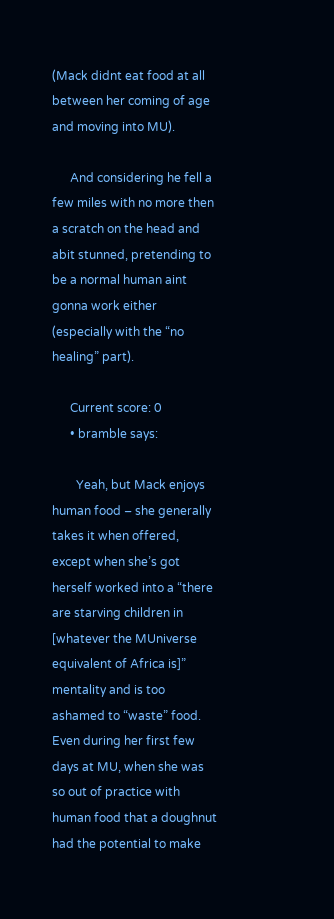(Mack didnt eat food at all between her coming of age and moving into MU).

      And considering he fell a few miles with no more then a scratch on the head and abit stunned, pretending to be a normal human aint gonna work either (especially with the “no healing” part).

      Current score: 0
      • bramble says:

        Yeah, but Mack enjoys human food – she generally takes it when offered, except when she’s got herself worked into a “there are starving children in [whatever the MUniverse equivalent of Africa is]” mentality and is too ashamed to “waste” food. Even during her first few days at MU, when she was so out of practice with human food that a doughnut had the potential to make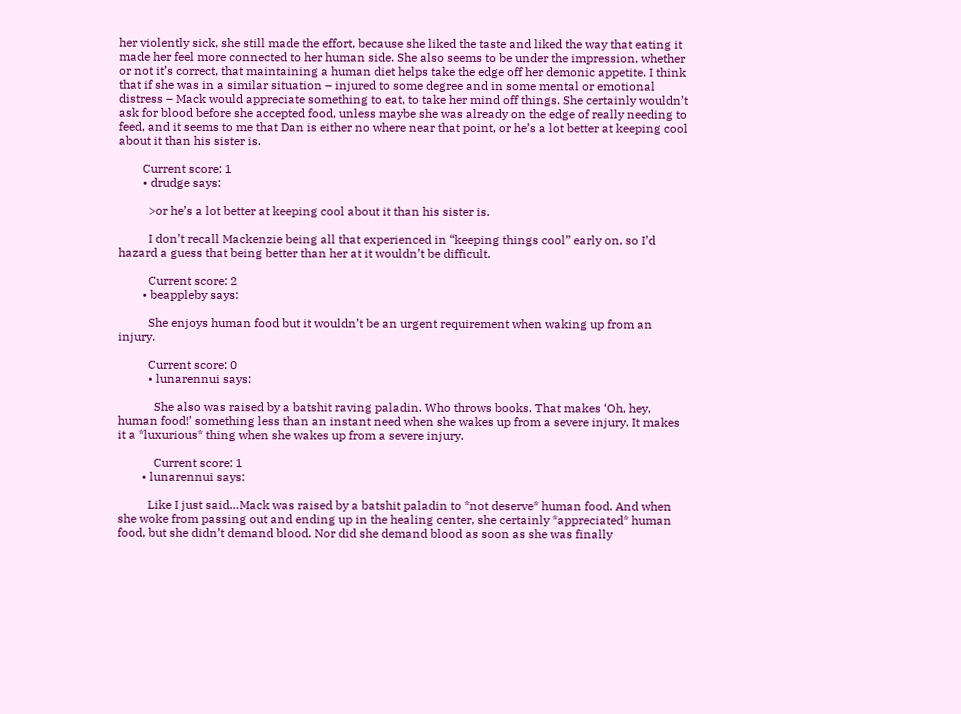her violently sick, she still made the effort, because she liked the taste and liked the way that eating it made her feel more connected to her human side. She also seems to be under the impression, whether or not it’s correct, that maintaining a human diet helps take the edge off her demonic appetite. I think that if she was in a similar situation – injured to some degree and in some mental or emotional distress – Mack would appreciate something to eat, to take her mind off things. She certainly wouldn’t ask for blood before she accepted food, unless maybe she was already on the edge of really needing to feed, and it seems to me that Dan is either no where near that point, or he’s a lot better at keeping cool about it than his sister is.

        Current score: 1
        • drudge says:

          >or he’s a lot better at keeping cool about it than his sister is.

          I don’t recall Mackenzie being all that experienced in “keeping things cool” early on, so I’d hazard a guess that being better than her at it wouldn’t be difficult.

          Current score: 2
        • beappleby says:

          She enjoys human food but it wouldn’t be an urgent requirement when waking up from an injury.

          Current score: 0
          • lunarennui says:

            She also was raised by a batshit raving paladin. Who throws books. That makes ‘Oh, hey, human food!’ something less than an instant need when she wakes up from a severe injury. It makes it a *luxurious* thing when she wakes up from a severe injury.

            Current score: 1
        • lunarennui says:

          Like I just said…Mack was raised by a batshit paladin to *not deserve* human food. And when she woke from passing out and ending up in the healing center, she certainly *appreciated* human food, but she didn’t demand blood. Nor did she demand blood as soon as she was finally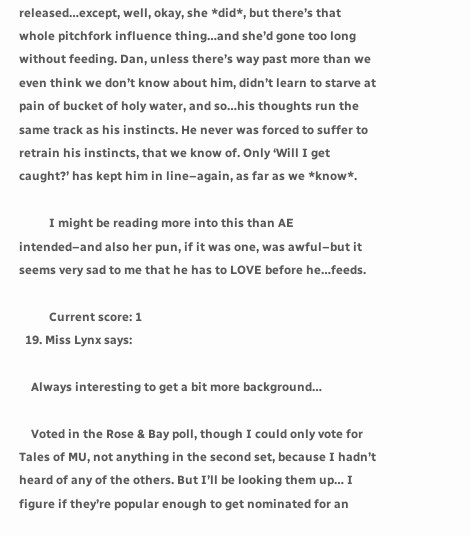released…except, well, okay, she *did*, but there’s that whole pitchfork influence thing…and she’d gone too long without feeding. Dan, unless there’s way past more than we even think we don’t know about him, didn’t learn to starve at pain of bucket of holy water, and so…his thoughts run the same track as his instincts. He never was forced to suffer to retrain his instincts, that we know of. Only ‘Will I get caught?’ has kept him in line–again, as far as we *know*.

          I might be reading more into this than AE intended–and also her pun, if it was one, was awful–but it seems very sad to me that he has to LOVE before he…feeds.

          Current score: 1
  19. Miss Lynx says:

    Always interesting to get a bit more background…

    Voted in the Rose & Bay poll, though I could only vote for Tales of MU, not anything in the second set, because I hadn’t heard of any of the others. But I’ll be looking them up… I figure if they’re popular enough to get nominated for an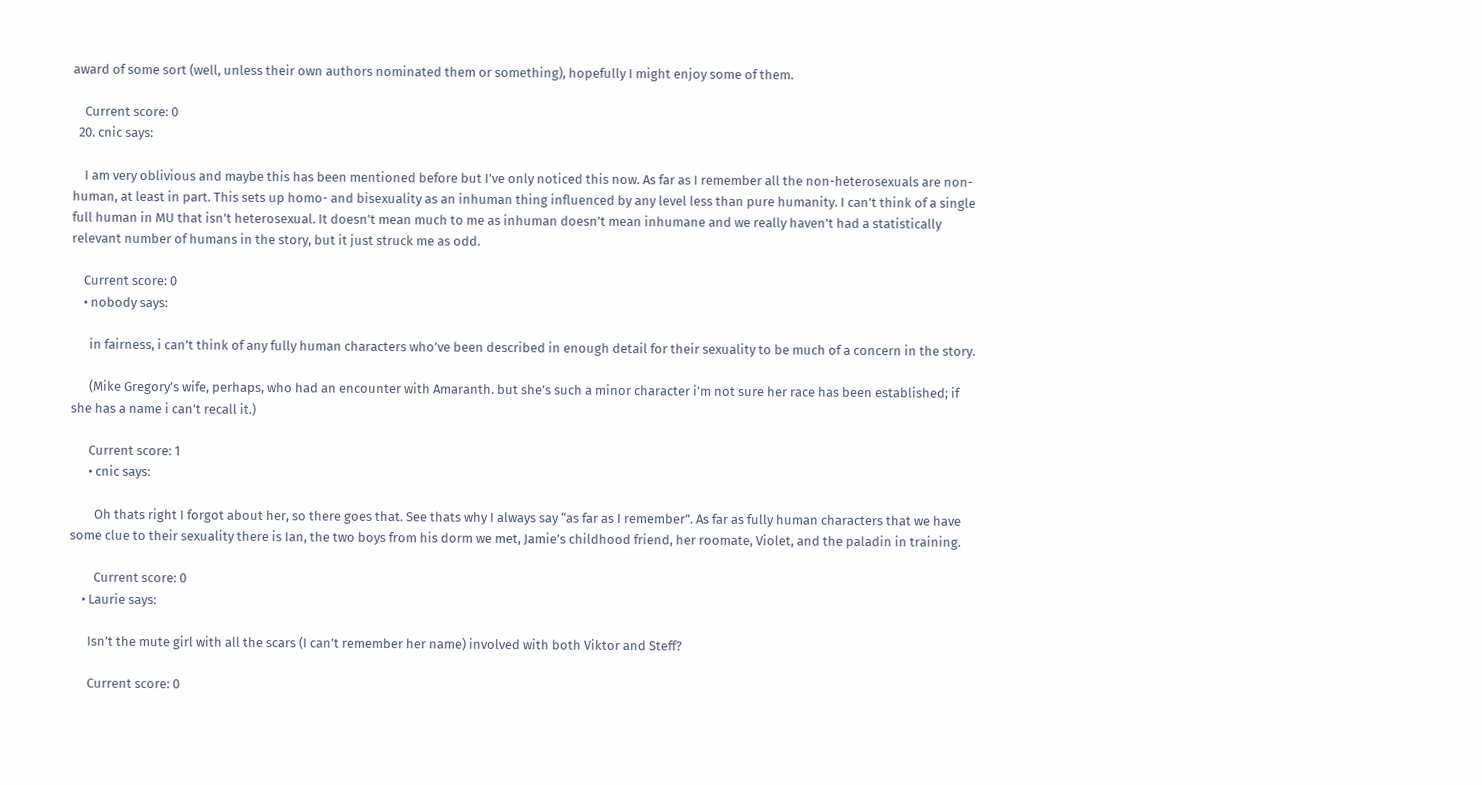award of some sort (well, unless their own authors nominated them or something), hopefully I might enjoy some of them.

    Current score: 0
  20. cnic says:

    I am very oblivious and maybe this has been mentioned before but I’ve only noticed this now. As far as I remember all the non-heterosexuals are non-human, at least in part. This sets up homo- and bisexuality as an inhuman thing influenced by any level less than pure humanity. I can’t think of a single full human in MU that isn’t heterosexual. It doesn’t mean much to me as inhuman doesn’t mean inhumane and we really haven’t had a statistically relevant number of humans in the story, but it just struck me as odd.

    Current score: 0
    • nobody says:

      in fairness, i can’t think of any fully human characters who’ve been described in enough detail for their sexuality to be much of a concern in the story.

      (Mike Gregory’s wife, perhaps, who had an encounter with Amaranth. but she’s such a minor character i’m not sure her race has been established; if she has a name i can’t recall it.)

      Current score: 1
      • cnic says:

        Oh thats right I forgot about her, so there goes that. See thats why I always say “as far as I remember”. As far as fully human characters that we have some clue to their sexuality there is Ian, the two boys from his dorm we met, Jamie’s childhood friend, her roomate, Violet, and the paladin in training.

        Current score: 0
    • Laurie says:

      Isn’t the mute girl with all the scars (I can’t remember her name) involved with both Viktor and Steff?

      Current score: 0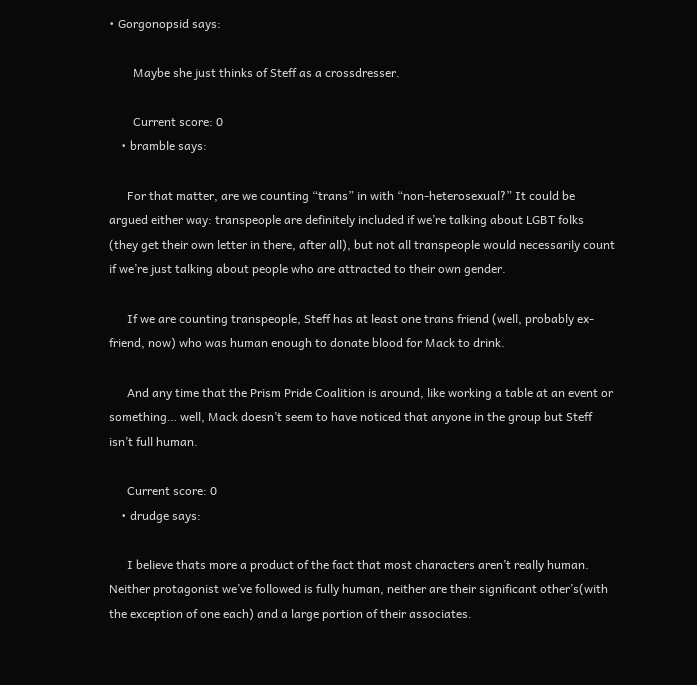• Gorgonopsid says:

        Maybe she just thinks of Steff as a crossdresser.

        Current score: 0
    • bramble says:

      For that matter, are we counting “trans” in with “non-heterosexual?” It could be argued either way: transpeople are definitely included if we’re talking about LGBT folks (they get their own letter in there, after all), but not all transpeople would necessarily count if we’re just talking about people who are attracted to their own gender.

      If we are counting transpeople, Steff has at least one trans friend (well, probably ex-friend, now) who was human enough to donate blood for Mack to drink.

      And any time that the Prism Pride Coalition is around, like working a table at an event or something… well, Mack doesn’t seem to have noticed that anyone in the group but Steff isn’t full human.

      Current score: 0
    • drudge says:

      I believe thats more a product of the fact that most characters aren’t really human. Neither protagonist we’ve followed is fully human, neither are their significant other’s(with the exception of one each) and a large portion of their associates.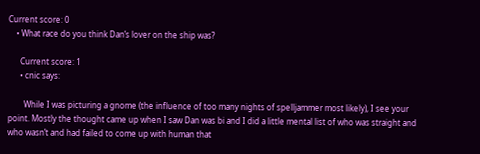Current score: 0
    • What race do you think Dan’s lover on the ship was?

      Current score: 1
      • cnic says:

        While I was picturing a gnome (the influence of too many nights of spelljammer most likely), I see your point. Mostly the thought came up when I saw Dan was bi and I did a little mental list of who was straight and who wasn’t and had failed to come up with human that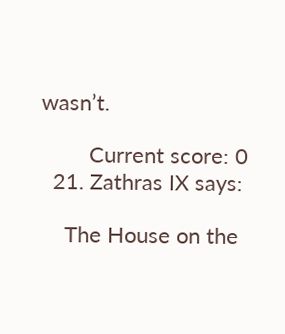wasn’t.

        Current score: 0
  21. Zathras IX says:

    The House on the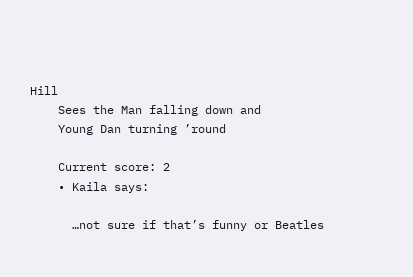Hill
    Sees the Man falling down and
    Young Dan turning ’round

    Current score: 2
    • Kaila says:

      …not sure if that’s funny or Beatles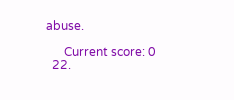abuse.

      Current score: 0
  22.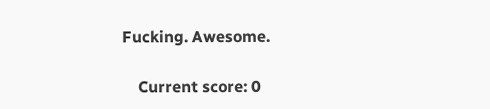Fucking. Awesome.

    Current score: 0